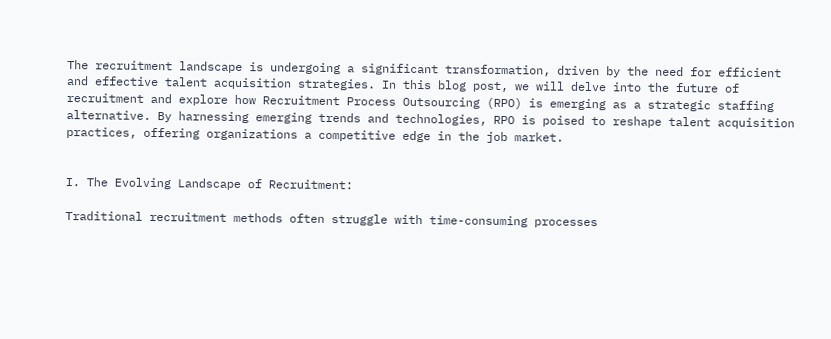The recruitment landscape is undergoing a significant transformation, driven by the need for efficient and effective talent acquisition strategies. In this blog post, we will delve into the future of recruitment and explore how Recruitment Process Outsourcing (RPO) is emerging as a strategic staffing alternative. By harnessing emerging trends and technologies, RPO is poised to reshape talent acquisition practices, offering organizations a competitive edge in the job market.


I. The Evolving Landscape of Recruitment:

Traditional recruitment methods often struggle with time-consuming processes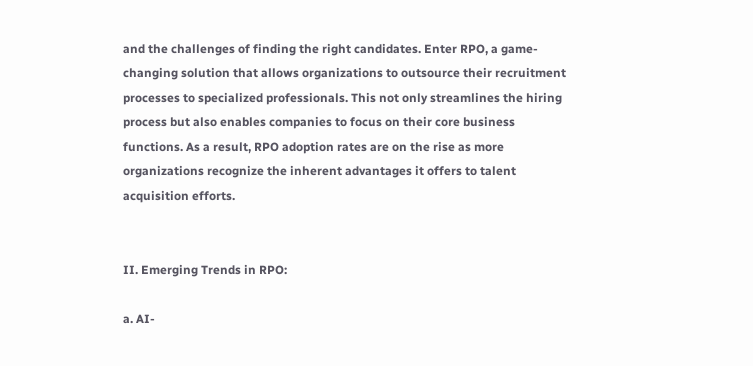and the challenges of finding the right candidates. Enter RPO, a game-changing solution that allows organizations to outsource their recruitment processes to specialized professionals. This not only streamlines the hiring process but also enables companies to focus on their core business functions. As a result, RPO adoption rates are on the rise as more organizations recognize the inherent advantages it offers to talent acquisition efforts.


II. Emerging Trends in RPO:

a. AI-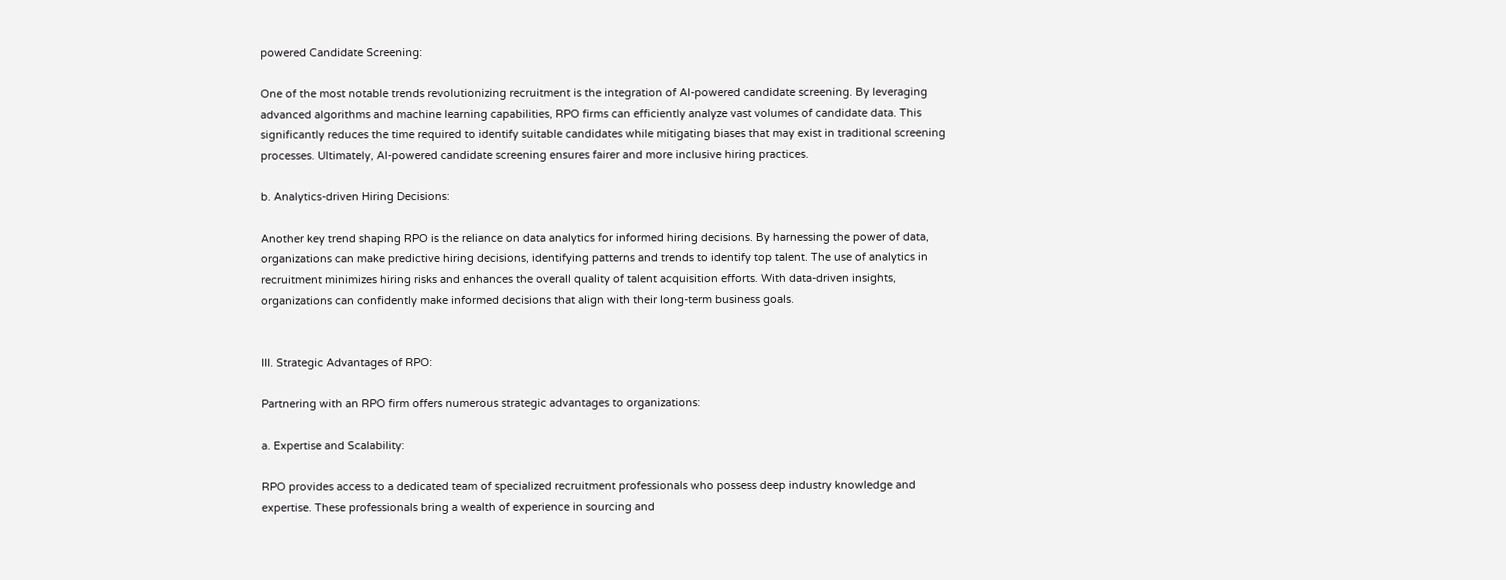powered Candidate Screening:

One of the most notable trends revolutionizing recruitment is the integration of AI-powered candidate screening. By leveraging advanced algorithms and machine learning capabilities, RPO firms can efficiently analyze vast volumes of candidate data. This significantly reduces the time required to identify suitable candidates while mitigating biases that may exist in traditional screening processes. Ultimately, AI-powered candidate screening ensures fairer and more inclusive hiring practices.

b. Analytics-driven Hiring Decisions:

Another key trend shaping RPO is the reliance on data analytics for informed hiring decisions. By harnessing the power of data, organizations can make predictive hiring decisions, identifying patterns and trends to identify top talent. The use of analytics in recruitment minimizes hiring risks and enhances the overall quality of talent acquisition efforts. With data-driven insights, organizations can confidently make informed decisions that align with their long-term business goals.


III. Strategic Advantages of RPO:

Partnering with an RPO firm offers numerous strategic advantages to organizations:

a. Expertise and Scalability:

RPO provides access to a dedicated team of specialized recruitment professionals who possess deep industry knowledge and expertise. These professionals bring a wealth of experience in sourcing and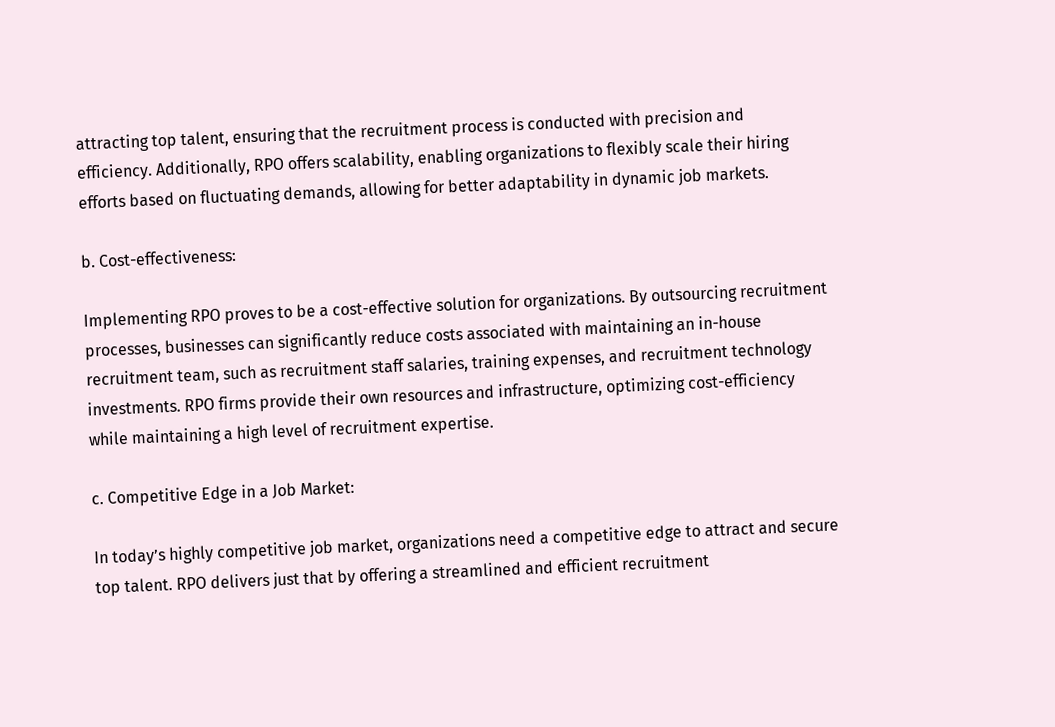attracting top talent, ensuring that the recruitment process is conducted with precision and efficiency. Additionally, RPO offers scalability, enabling organizations to flexibly scale their hiring efforts based on fluctuating demands, allowing for better adaptability in dynamic job markets.

b. Cost-effectiveness:

Implementing RPO proves to be a cost-effective solution for organizations. By outsourcing recruitment processes, businesses can significantly reduce costs associated with maintaining an in-house recruitment team, such as recruitment staff salaries, training expenses, and recruitment technology investments. RPO firms provide their own resources and infrastructure, optimizing cost-efficiency while maintaining a high level of recruitment expertise.

c. Competitive Edge in a Job Market:

In today’s highly competitive job market, organizations need a competitive edge to attract and secure top talent. RPO delivers just that by offering a streamlined and efficient recruitment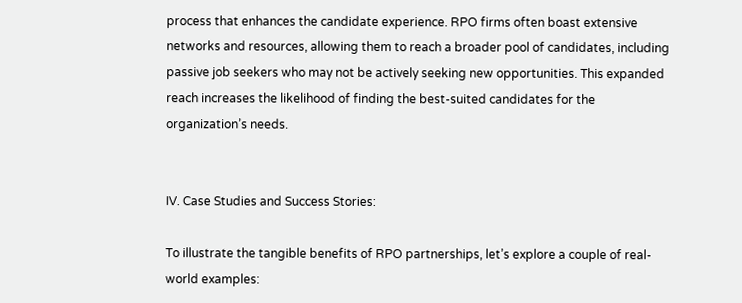process that enhances the candidate experience. RPO firms often boast extensive networks and resources, allowing them to reach a broader pool of candidates, including passive job seekers who may not be actively seeking new opportunities. This expanded reach increases the likelihood of finding the best-suited candidates for the organization’s needs.


IV. Case Studies and Success Stories:

To illustrate the tangible benefits of RPO partnerships, let’s explore a couple of real-world examples: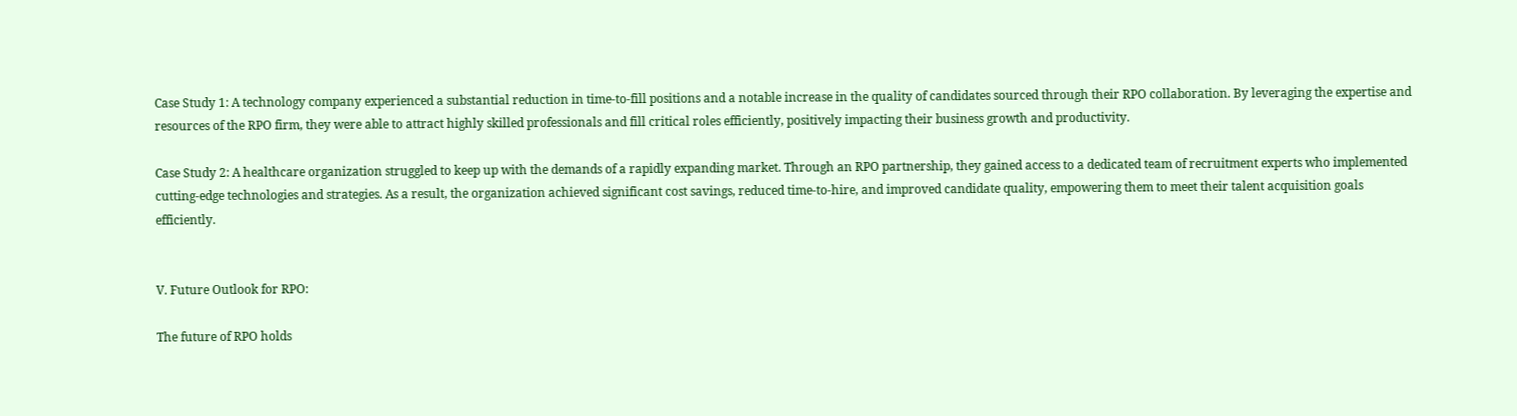Case Study 1: A technology company experienced a substantial reduction in time-to-fill positions and a notable increase in the quality of candidates sourced through their RPO collaboration. By leveraging the expertise and resources of the RPO firm, they were able to attract highly skilled professionals and fill critical roles efficiently, positively impacting their business growth and productivity.

Case Study 2: A healthcare organization struggled to keep up with the demands of a rapidly expanding market. Through an RPO partnership, they gained access to a dedicated team of recruitment experts who implemented cutting-edge technologies and strategies. As a result, the organization achieved significant cost savings, reduced time-to-hire, and improved candidate quality, empowering them to meet their talent acquisition goals efficiently.


V. Future Outlook for RPO:

The future of RPO holds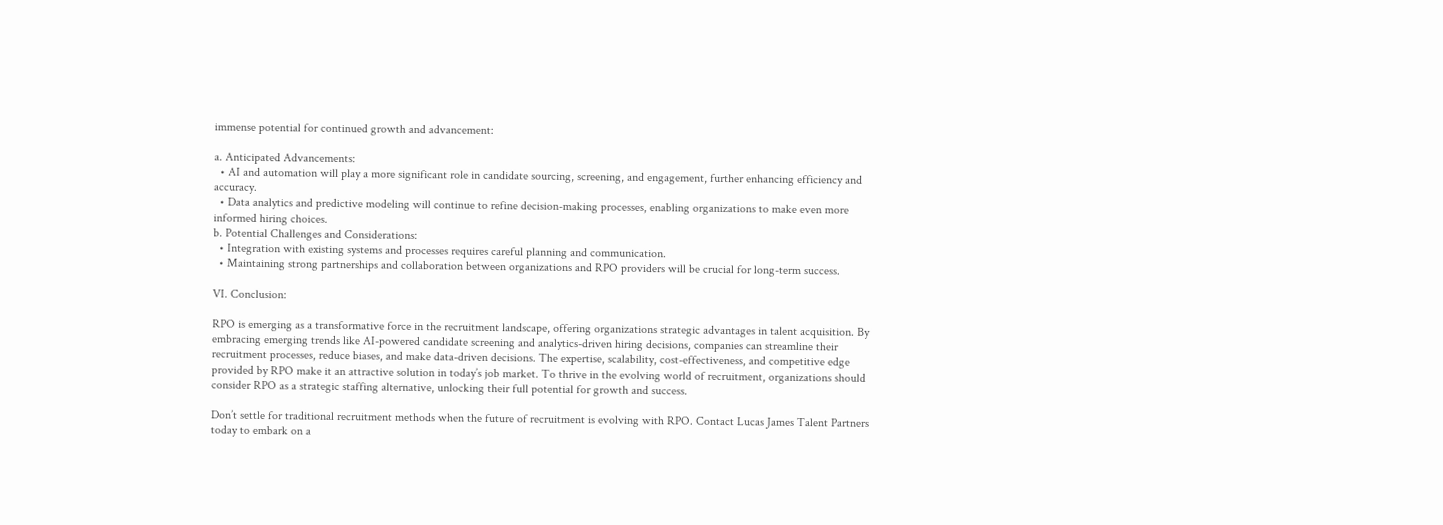immense potential for continued growth and advancement:

a. Anticipated Advancements:
  • AI and automation will play a more significant role in candidate sourcing, screening, and engagement, further enhancing efficiency and accuracy.
  • Data analytics and predictive modeling will continue to refine decision-making processes, enabling organizations to make even more informed hiring choices.
b. Potential Challenges and Considerations:
  • Integration with existing systems and processes requires careful planning and communication.
  • Maintaining strong partnerships and collaboration between organizations and RPO providers will be crucial for long-term success.

VI. Conclusion:

RPO is emerging as a transformative force in the recruitment landscape, offering organizations strategic advantages in talent acquisition. By embracing emerging trends like AI-powered candidate screening and analytics-driven hiring decisions, companies can streamline their recruitment processes, reduce biases, and make data-driven decisions. The expertise, scalability, cost-effectiveness, and competitive edge provided by RPO make it an attractive solution in today’s job market. To thrive in the evolving world of recruitment, organizations should consider RPO as a strategic staffing alternative, unlocking their full potential for growth and success.

Don’t settle for traditional recruitment methods when the future of recruitment is evolving with RPO. Contact Lucas James Talent Partners today to embark on a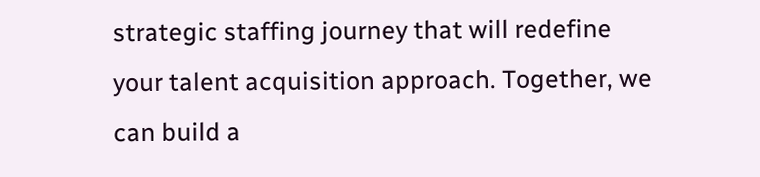strategic staffing journey that will redefine your talent acquisition approach. Together, we can build a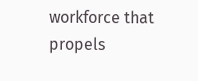workforce that propels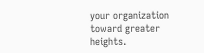your organization toward greater heights.